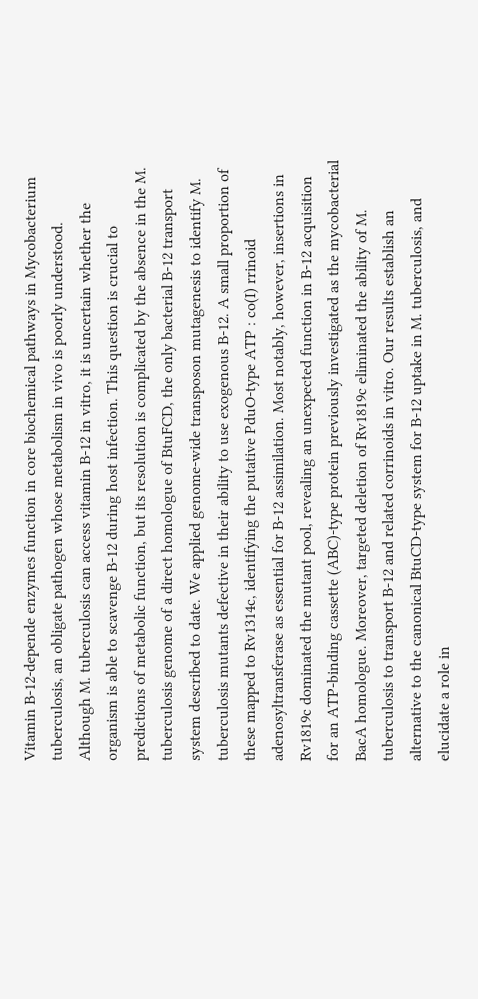Vitamin B-12-depende enzymes function in core biochemical pathways in Mycobacterium tuberculosis, an obligate pathogen whose metabolism in vivo is poorly understood. Although M. tuberculosis can access vitamin B-12 in vitro, it is uncertain whether the organism is able to scavenge B-12 during host infection. This question is crucial to predictions of metabolic function, but its resolution is complicated by the absence in the M. tuberculosis genome of a direct homologue of BtuFCD, the only bacterial B-12 transport system described to date. We applied genome-wide transposon mutagenesis to identify M. tuberculosis mutants defective in their ability to use exogenous B-12. A small proportion of these mapped to Rv1314c, identifying the putative PduO-type ATP : co(I) rrinoid adenosyltransferase as essential for B-12 assimilation. Most notably, however, insertions in Rv1819c dominated the mutant pool, revealing an unexpected function in B-12 acquisition for an ATP-binding cassette (ABC)-type protein previously investigated as the mycobacterial BacA homologue. Moreover, targeted deletion of Rv1819c eliminated the ability of M. tuberculosis to transport B-12 and related corrinoids in vitro. Our results establish an alternative to the canonical BtuCD-type system for B-12 uptake in M. tuberculosis, and elucidate a role in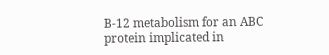B-12 metabolism for an ABC protein implicated in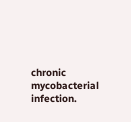chronic mycobacterial infection.